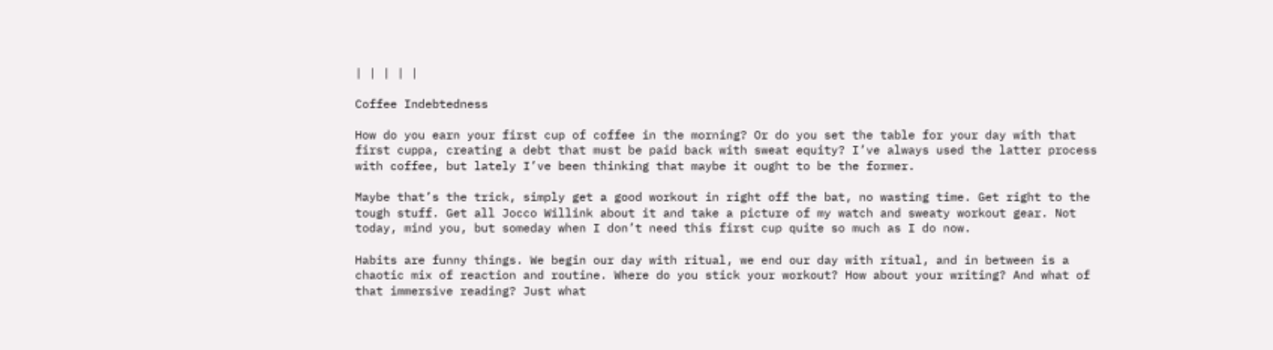| | | | |

Coffee Indebtedness

How do you earn your first cup of coffee in the morning? Or do you set the table for your day with that first cuppa, creating a debt that must be paid back with sweat equity? I’ve always used the latter process with coffee, but lately I’ve been thinking that maybe it ought to be the former.

Maybe that’s the trick, simply get a good workout in right off the bat, no wasting time. Get right to the tough stuff. Get all Jocco Willink about it and take a picture of my watch and sweaty workout gear. Not today, mind you, but someday when I don’t need this first cup quite so much as I do now.

Habits are funny things. We begin our day with ritual, we end our day with ritual, and in between is a chaotic mix of reaction and routine. Where do you stick your workout? How about your writing? And what of that immersive reading? Just what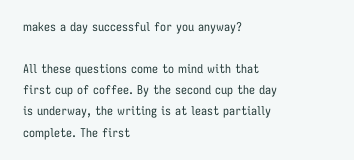makes a day successful for you anyway?

All these questions come to mind with that first cup of coffee. By the second cup the day is underway, the writing is at least partially complete. The first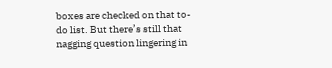boxes are checked on that to-do list. But there’s still that nagging question lingering in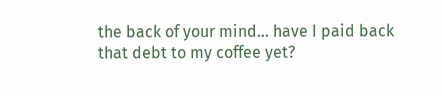the back of your mind… have I paid back that debt to my coffee yet?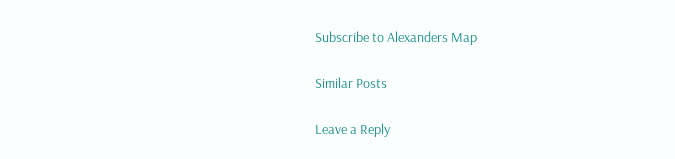Subscribe to Alexanders Map

Similar Posts

Leave a Reply